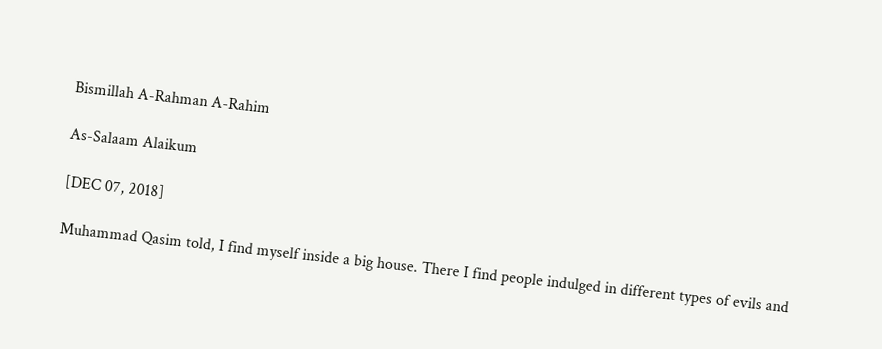Bismillah A-Rahman A-Rahim

As-Salaam Alaikum

[DEC 07, 2018]

Muhammad Qasim told, I find myself inside a big house. There I find people indulged in different types of evils and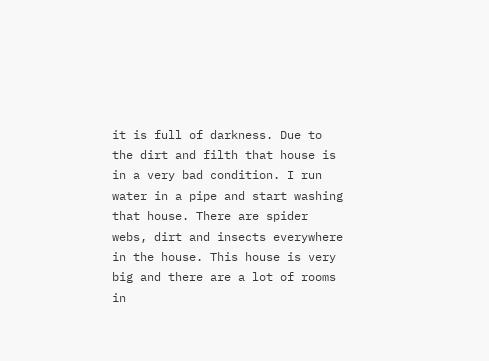it is full of darkness. Due to the dirt and filth that house is in a very bad condition. I run water in a pipe and start washing that house. There are spider webs, dirt and insects everywhere in the house. This house is very big and there are a lot of rooms in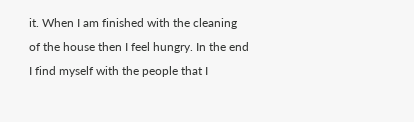it. When I am finished with the cleaning of the house then I feel hungry. In the end I find myself with the people that I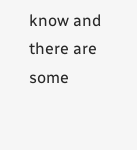know and there are some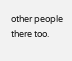other people there too.